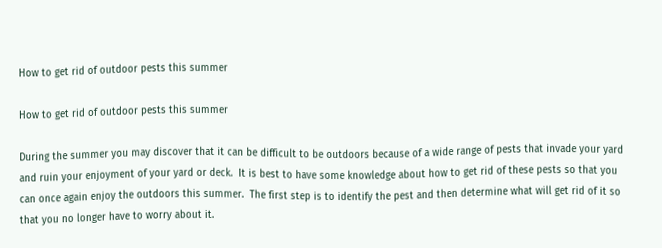How to get rid of outdoor pests this summer

How to get rid of outdoor pests this summer

During the summer you may discover that it can be difficult to be outdoors because of a wide range of pests that invade your yard and ruin your enjoyment of your yard or deck.  It is best to have some knowledge about how to get rid of these pests so that you can once again enjoy the outdoors this summer.  The first step is to identify the pest and then determine what will get rid of it so that you no longer have to worry about it.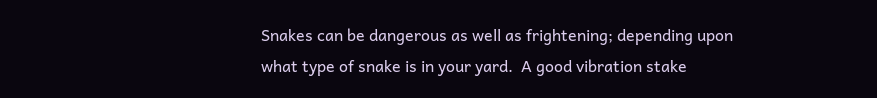Snakes can be dangerous as well as frightening; depending upon what type of snake is in your yard.  A good vibration stake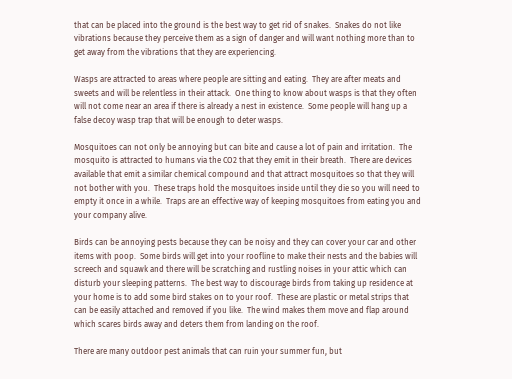that can be placed into the ground is the best way to get rid of snakes.  Snakes do not like vibrations because they perceive them as a sign of danger and will want nothing more than to get away from the vibrations that they are experiencing.

Wasps are attracted to areas where people are sitting and eating.  They are after meats and sweets and will be relentless in their attack.  One thing to know about wasps is that they often will not come near an area if there is already a nest in existence.  Some people will hang up a false decoy wasp trap that will be enough to deter wasps.

Mosquitoes can not only be annoying but can bite and cause a lot of pain and irritation.  The mosquito is attracted to humans via the CO2 that they emit in their breath.  There are devices available that emit a similar chemical compound and that attract mosquitoes so that they will not bother with you.  These traps hold the mosquitoes inside until they die so you will need to empty it once in a while.  Traps are an effective way of keeping mosquitoes from eating you and your company alive.

Birds can be annoying pests because they can be noisy and they can cover your car and other items with poop.  Some birds will get into your roofline to make their nests and the babies will screech and squawk and there will be scratching and rustling noises in your attic which can disturb your sleeping patterns.  The best way to discourage birds from taking up residence at your home is to add some bird stakes on to your roof.  These are plastic or metal strips that can be easily attached and removed if you like.  The wind makes them move and flap around which scares birds away and deters them from landing on the roof.

There are many outdoor pest animals that can ruin your summer fun, but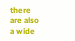there are also a wide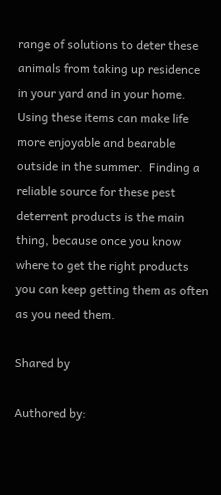range of solutions to deter these animals from taking up residence in your yard and in your home.  Using these items can make life more enjoyable and bearable outside in the summer.  Finding a reliable source for these pest deterrent products is the main thing, because once you know where to get the right products you can keep getting them as often as you need them.

Shared by

Authored by: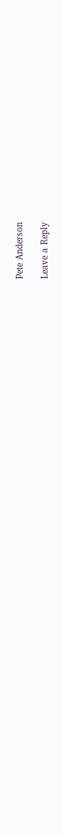Pete Anderson

Leave a Reply